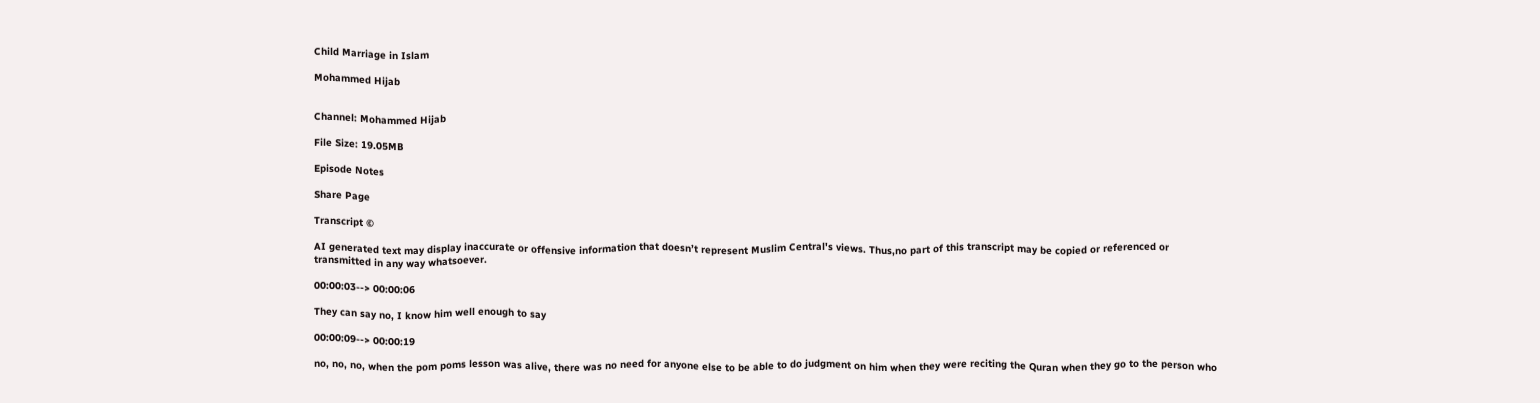Child Marriage in Islam

Mohammed Hijab


Channel: Mohammed Hijab

File Size: 19.05MB

Episode Notes

Share Page

Transcript ©

AI generated text may display inaccurate or offensive information that doesn’t represent Muslim Central's views. Thus,no part of this transcript may be copied or referenced or transmitted in any way whatsoever.

00:00:03--> 00:00:06

They can say no, I know him well enough to say

00:00:09--> 00:00:19

no, no, no, when the pom poms lesson was alive, there was no need for anyone else to be able to do judgment on him when they were reciting the Quran when they go to the person who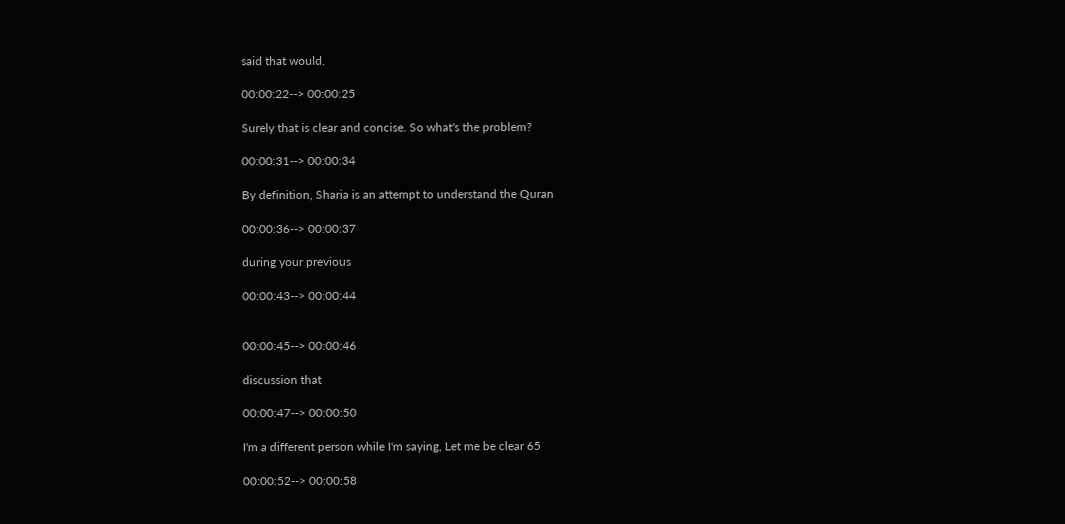said that would.

00:00:22--> 00:00:25

Surely that is clear and concise. So what's the problem?

00:00:31--> 00:00:34

By definition, Sharia is an attempt to understand the Quran

00:00:36--> 00:00:37

during your previous

00:00:43--> 00:00:44


00:00:45--> 00:00:46

discussion that

00:00:47--> 00:00:50

I'm a different person while I'm saying, Let me be clear 65

00:00:52--> 00:00:58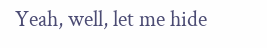Yeah, well, let me hide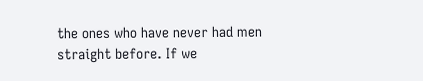the ones who have never had men straight before. If we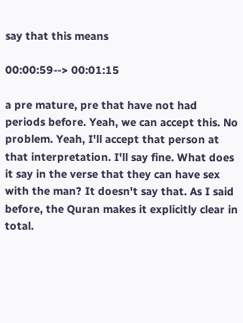say that this means

00:00:59--> 00:01:15

a pre mature, pre that have not had periods before. Yeah, we can accept this. No problem. Yeah, I'll accept that person at that interpretation. I'll say fine. What does it say in the verse that they can have sex with the man? It doesn't say that. As I said before, the Quran makes it explicitly clear in total.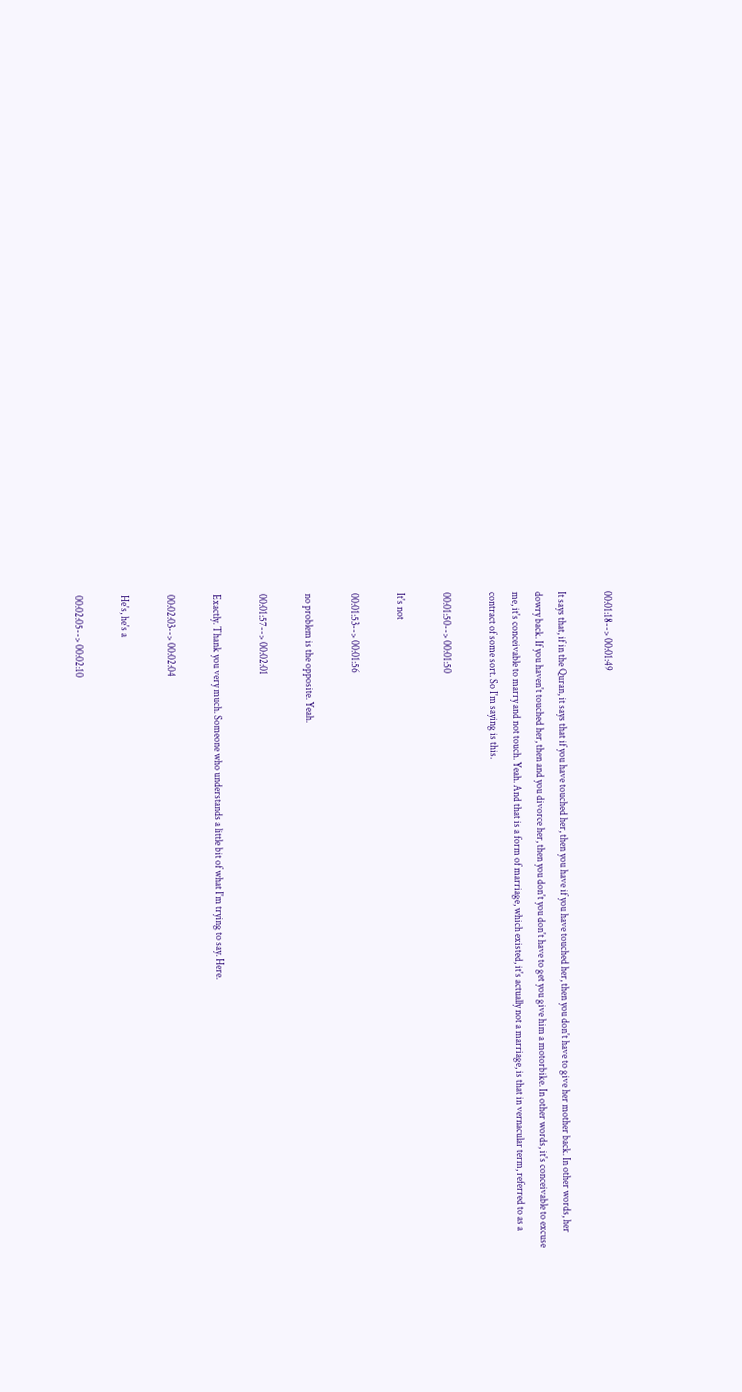00:01:18--> 00:01:49

It says that, if in the Quran, it says that if you have touched her, then you have if you have touched her, then you don't have to give her mother back. In other words, her dowry back. If you haven't touched her, then and you divorce her, then you don't you don't have to get you give him a motorbike. In other words, it's conceivable to excuse me, it's conceivable to marry and not touch. Yeah. And that is a form of marriage, which existed, it's actually not a marriage, is that in vernacular term, referred to as a contract of some sort. So I'm saying is this.

00:01:50--> 00:01:50

It's not

00:01:53--> 00:01:56

no problem is the opposite. Yeah.

00:01:57--> 00:02:01

Exactly. Thank you very much. Someone who understands a little bit of what I'm trying to say. Here.

00:02:03--> 00:02:04

He's, he's a

00:02:05--> 00:02:10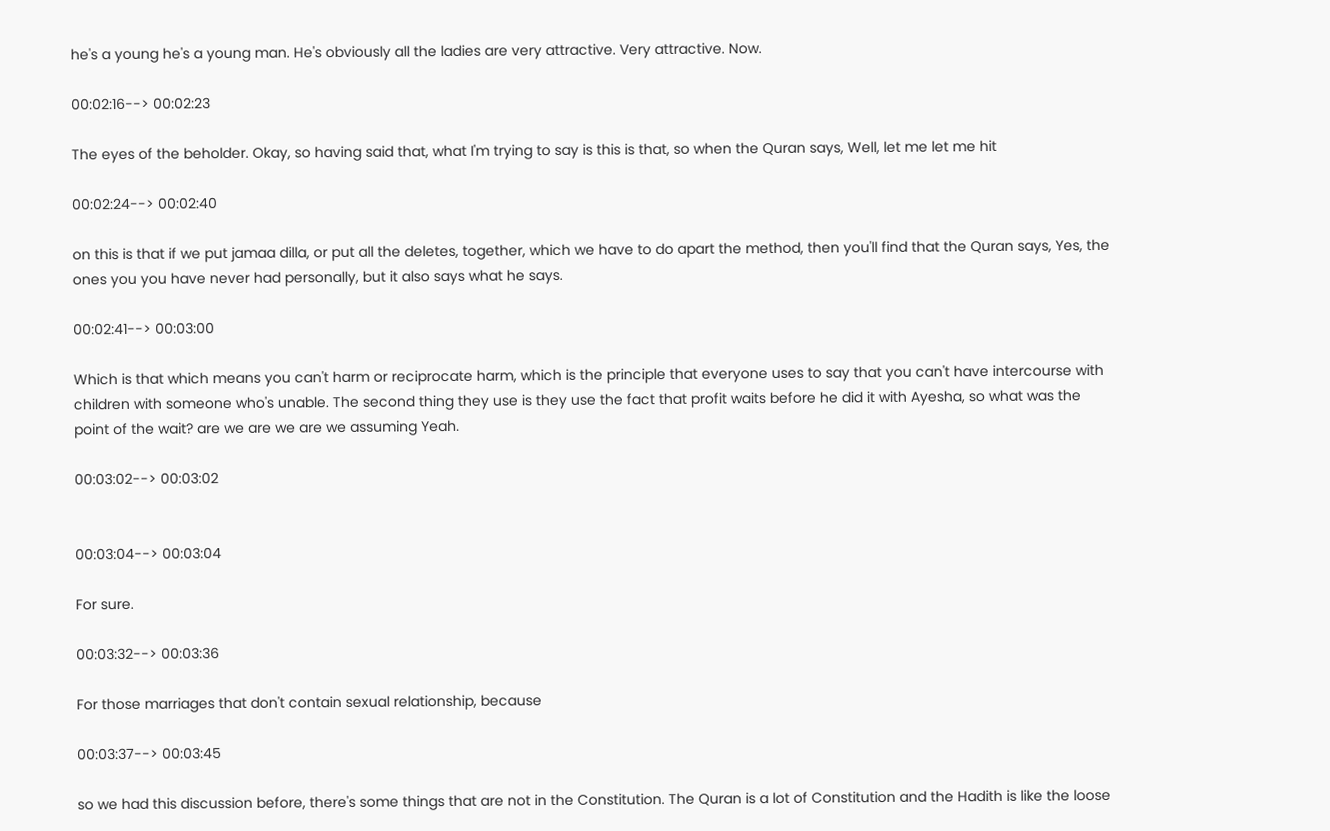he's a young he's a young man. He's obviously all the ladies are very attractive. Very attractive. Now.

00:02:16--> 00:02:23

The eyes of the beholder. Okay, so having said that, what I'm trying to say is this is that, so when the Quran says, Well, let me let me hit

00:02:24--> 00:02:40

on this is that if we put jamaa dilla, or put all the deletes, together, which we have to do apart the method, then you'll find that the Quran says, Yes, the ones you you have never had personally, but it also says what he says.

00:02:41--> 00:03:00

Which is that which means you can't harm or reciprocate harm, which is the principle that everyone uses to say that you can't have intercourse with children with someone who's unable. The second thing they use is they use the fact that profit waits before he did it with Ayesha, so what was the point of the wait? are we are we are we assuming Yeah.

00:03:02--> 00:03:02


00:03:04--> 00:03:04

For sure.

00:03:32--> 00:03:36

For those marriages that don't contain sexual relationship, because

00:03:37--> 00:03:45

so we had this discussion before, there's some things that are not in the Constitution. The Quran is a lot of Constitution and the Hadith is like the loose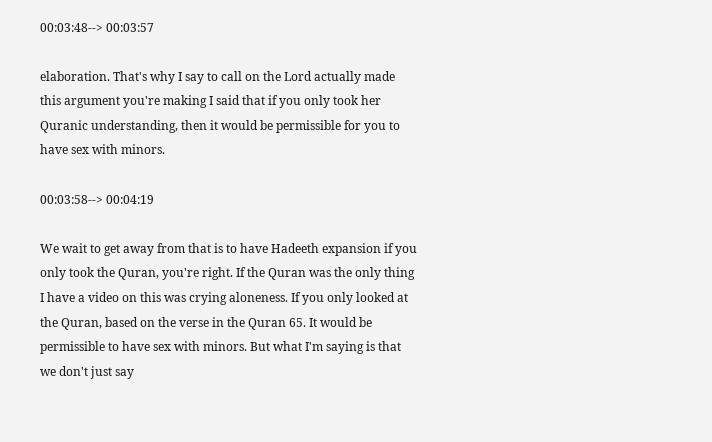00:03:48--> 00:03:57

elaboration. That's why I say to call on the Lord actually made this argument you're making I said that if you only took her Quranic understanding, then it would be permissible for you to have sex with minors.

00:03:58--> 00:04:19

We wait to get away from that is to have Hadeeth expansion if you only took the Quran, you're right. If the Quran was the only thing I have a video on this was crying aloneness. If you only looked at the Quran, based on the verse in the Quran 65. It would be permissible to have sex with minors. But what I'm saying is that we don't just say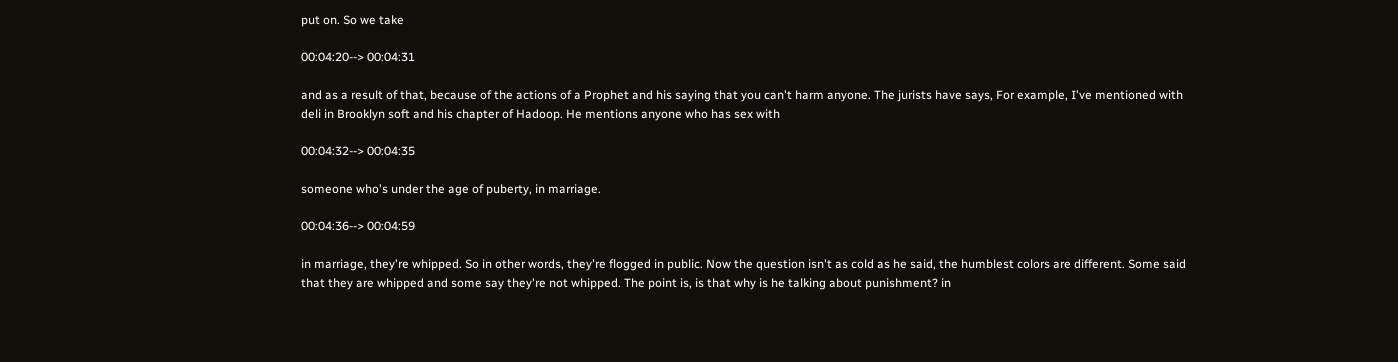put on. So we take

00:04:20--> 00:04:31

and as a result of that, because of the actions of a Prophet and his saying that you can't harm anyone. The jurists have says, For example, I've mentioned with deli in Brooklyn soft and his chapter of Hadoop. He mentions anyone who has sex with

00:04:32--> 00:04:35

someone who's under the age of puberty, in marriage.

00:04:36--> 00:04:59

in marriage, they're whipped. So in other words, they're flogged in public. Now the question isn't as cold as he said, the humblest colors are different. Some said that they are whipped and some say they're not whipped. The point is, is that why is he talking about punishment? in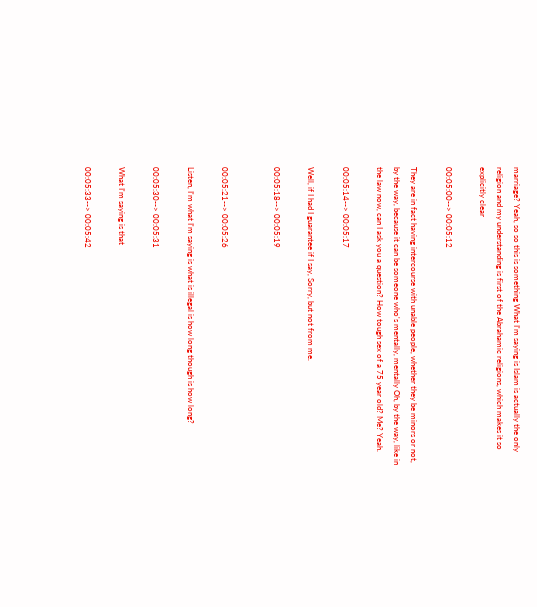marriage? Yeah, so so this is something What I'm saying is Islam is actually the only religion and my understanding is first of the Abrahamic religions, which makes it so explicitly clear

00:05:00--> 00:05:12

They are in fact having intercourse with unable people, whether they be minors or not, by the way, because it can be someone who's mentally, mentally Oh, by the way, like in the law now, can I ask you a question? How tough sex of a 75 year old? Me? Yeah.

00:05:14--> 00:05:17

Well, if I had I guarantee if I say, Sorry, but not from me.

00:05:18--> 00:05:19


00:05:21--> 00:05:26

Listen, I'm what I'm saying is what is illegal is how long though is how long?

00:05:30--> 00:05:31

What I'm saying is that

00:05:33--> 00:05:42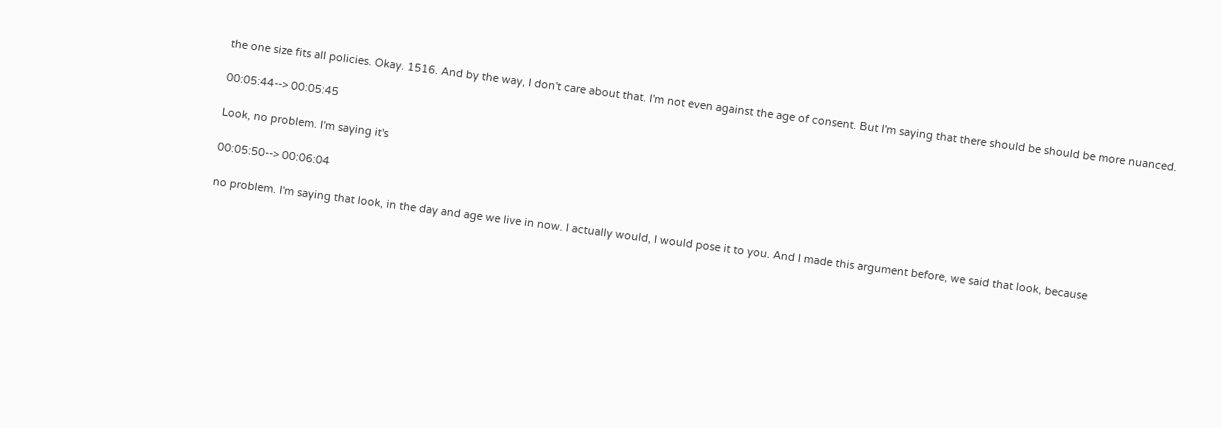the one size fits all policies. Okay. 1516. And by the way, I don't care about that. I'm not even against the age of consent. But I'm saying that there should be should be more nuanced.

00:05:44--> 00:05:45

Look, no problem. I'm saying it's

00:05:50--> 00:06:04

no problem. I'm saying that look, in the day and age we live in now. I actually would, I would pose it to you. And I made this argument before, we said that look, because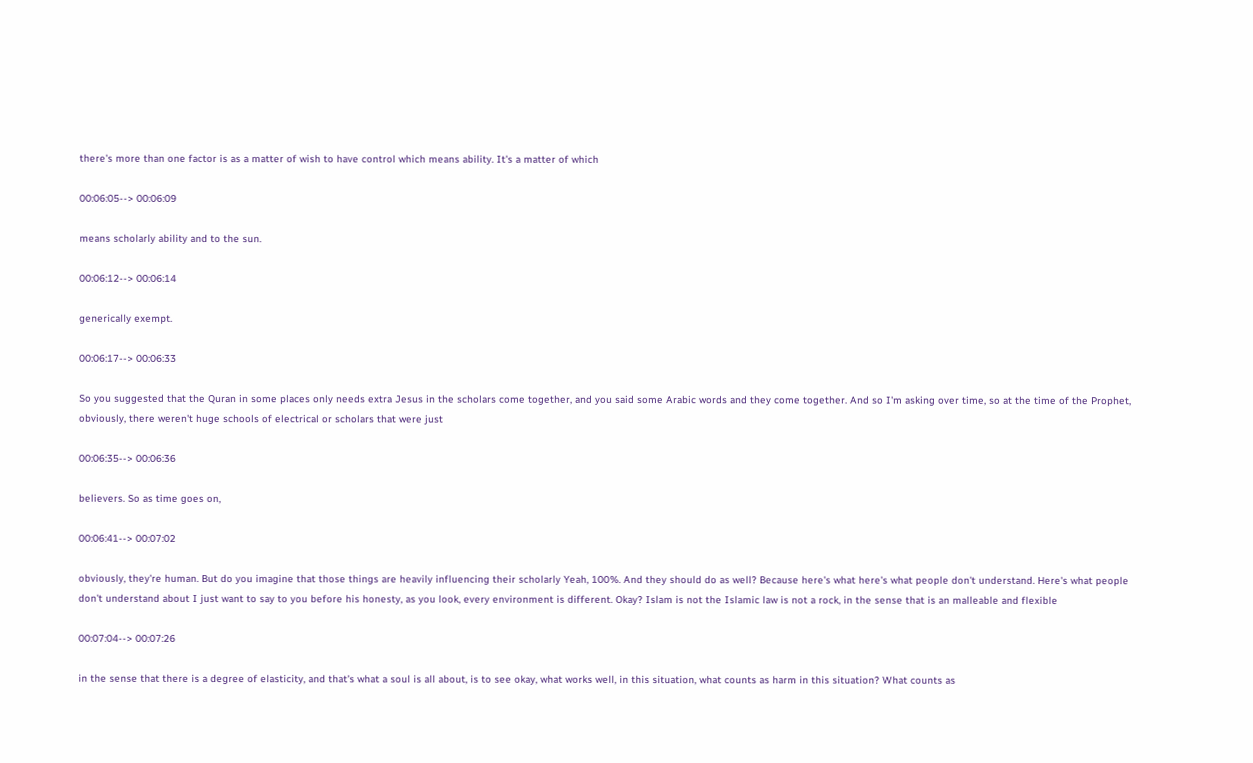there's more than one factor is as a matter of wish to have control which means ability. It's a matter of which

00:06:05--> 00:06:09

means scholarly ability and to the sun.

00:06:12--> 00:06:14

generically exempt.

00:06:17--> 00:06:33

So you suggested that the Quran in some places only needs extra Jesus in the scholars come together, and you said some Arabic words and they come together. And so I'm asking over time, so at the time of the Prophet, obviously, there weren't huge schools of electrical or scholars that were just

00:06:35--> 00:06:36

believers. So as time goes on,

00:06:41--> 00:07:02

obviously, they're human. But do you imagine that those things are heavily influencing their scholarly Yeah, 100%. And they should do as well? Because here's what here's what people don't understand. Here's what people don't understand about I just want to say to you before his honesty, as you look, every environment is different. Okay? Islam is not the Islamic law is not a rock, in the sense that is an malleable and flexible

00:07:04--> 00:07:26

in the sense that there is a degree of elasticity, and that's what a soul is all about, is to see okay, what works well, in this situation, what counts as harm in this situation? What counts as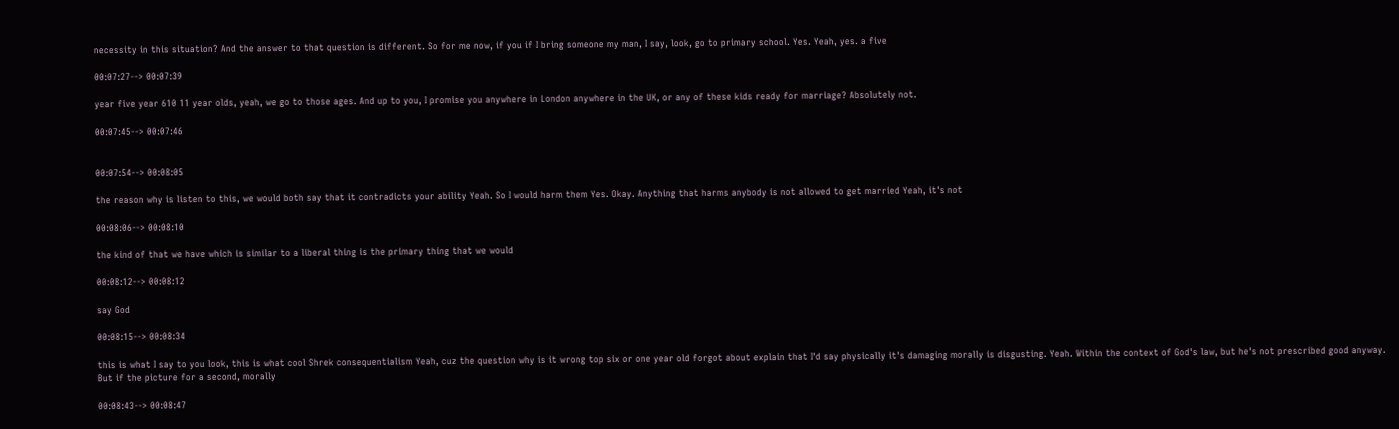necessity in this situation? And the answer to that question is different. So for me now, if you if I bring someone my man, I say, look, go to primary school. Yes. Yeah, yes. a five

00:07:27--> 00:07:39

year five year 610 11 year olds, yeah, we go to those ages. And up to you, I promise you anywhere in London anywhere in the UK, or any of these kids ready for marriage? Absolutely not.

00:07:45--> 00:07:46


00:07:54--> 00:08:05

the reason why is listen to this, we would both say that it contradicts your ability Yeah. So I would harm them Yes. Okay. Anything that harms anybody is not allowed to get married Yeah, it's not

00:08:06--> 00:08:10

the kind of that we have which is similar to a liberal thing is the primary thing that we would

00:08:12--> 00:08:12

say God

00:08:15--> 00:08:34

this is what I say to you look, this is what cool Shrek consequentialism Yeah, cuz the question why is it wrong top six or one year old forgot about explain that I'd say physically it's damaging morally is disgusting. Yeah. Within the context of God's law, but he's not prescribed good anyway. But if the picture for a second, morally

00:08:43--> 00:08:47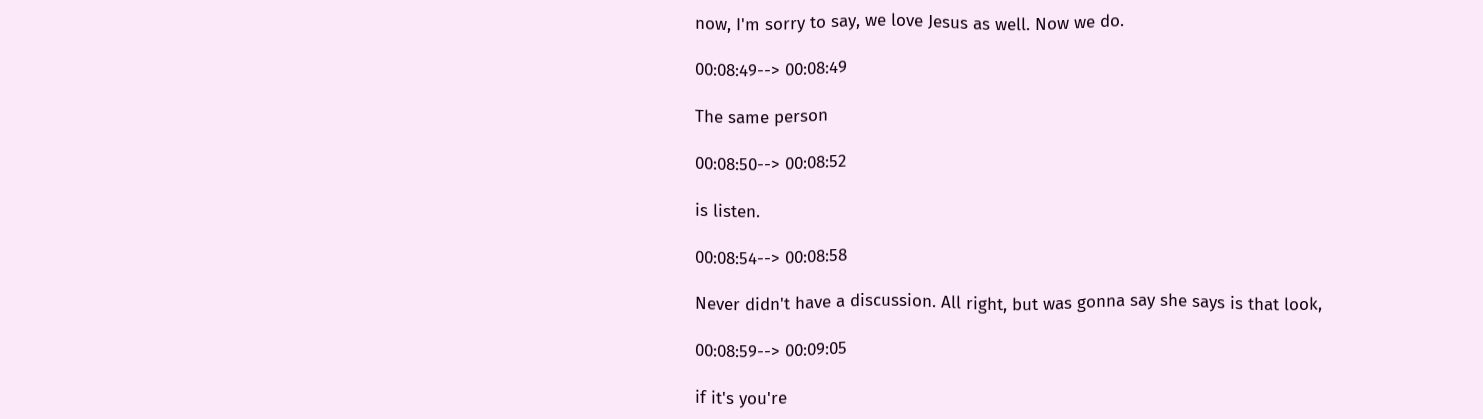now, I'm sorry to say, we love Jesus as well. Now we do.

00:08:49--> 00:08:49

The same person

00:08:50--> 00:08:52

is listen.

00:08:54--> 00:08:58

Never didn't have a discussion. All right, but was gonna say she says is that look,

00:08:59--> 00:09:05

if it's you're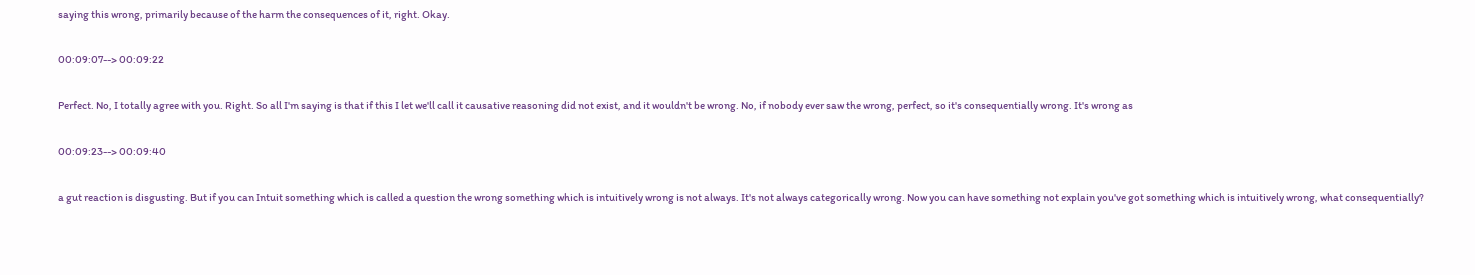saying this wrong, primarily because of the harm the consequences of it, right. Okay.

00:09:07--> 00:09:22

Perfect. No, I totally agree with you. Right. So all I'm saying is that if this I let we'll call it causative reasoning did not exist, and it wouldn't be wrong. No, if nobody ever saw the wrong, perfect, so it's consequentially wrong. It's wrong as

00:09:23--> 00:09:40

a gut reaction is disgusting. But if you can Intuit something which is called a question the wrong something which is intuitively wrong is not always. It's not always categorically wrong. Now you can have something not explain you've got something which is intuitively wrong, what consequentially?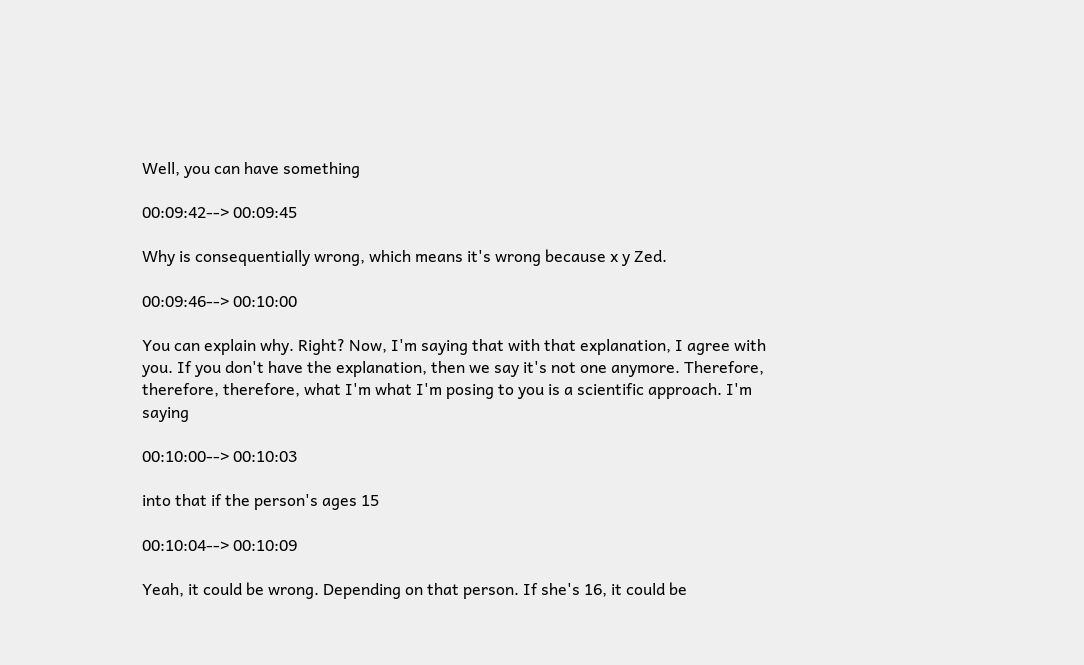Well, you can have something

00:09:42--> 00:09:45

Why is consequentially wrong, which means it's wrong because x y Zed.

00:09:46--> 00:10:00

You can explain why. Right? Now, I'm saying that with that explanation, I agree with you. If you don't have the explanation, then we say it's not one anymore. Therefore, therefore, therefore, what I'm what I'm posing to you is a scientific approach. I'm saying

00:10:00--> 00:10:03

into that if the person's ages 15

00:10:04--> 00:10:09

Yeah, it could be wrong. Depending on that person. If she's 16, it could be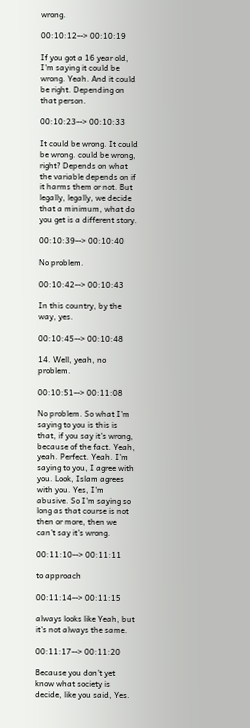wrong.

00:10:12--> 00:10:19

If you got a 16 year old, I'm saying it could be wrong. Yeah. And it could be right. Depending on that person.

00:10:23--> 00:10:33

It could be wrong. It could be wrong. could be wrong, right? Depends on what the variable depends on if it harms them or not. But legally, legally, we decide that a minimum, what do you get is a different story.

00:10:39--> 00:10:40

No problem.

00:10:42--> 00:10:43

In this country, by the way, yes.

00:10:45--> 00:10:48

14. Well, yeah, no problem.

00:10:51--> 00:11:08

No problem. So what I'm saying to you is this is that, if you say it's wrong, because of the fact. Yeah, yeah. Perfect. Yeah. I'm saying to you, I agree with you. Look, Islam agrees with you. Yes, I'm abusive. So I'm saying so long as that course is not then or more, then we can't say it's wrong.

00:11:10--> 00:11:11

to approach

00:11:14--> 00:11:15

always looks like Yeah, but it's not always the same.

00:11:17--> 00:11:20

Because you don't yet know what society is decide, like you said, Yes.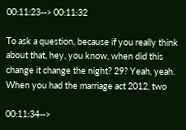00:11:23--> 00:11:32

To ask a question, because if you really think about that, hey, you know, when did this change it change the night? 29? Yeah, yeah. When you had the marriage act 2012, two

00:11:34-->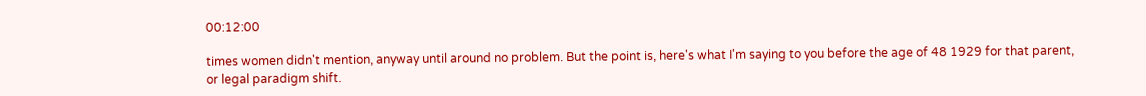00:12:00

times women didn't mention, anyway until around no problem. But the point is, here's what I'm saying to you before the age of 48 1929 for that parent, or legal paradigm shift.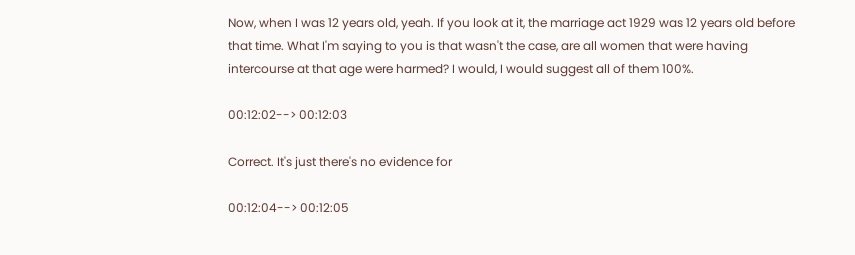Now, when I was 12 years old, yeah. If you look at it, the marriage act 1929 was 12 years old before that time. What I'm saying to you is that wasn't the case, are all women that were having intercourse at that age were harmed? I would, I would suggest all of them 100%.

00:12:02--> 00:12:03

Correct. It's just there's no evidence for

00:12:04--> 00:12:05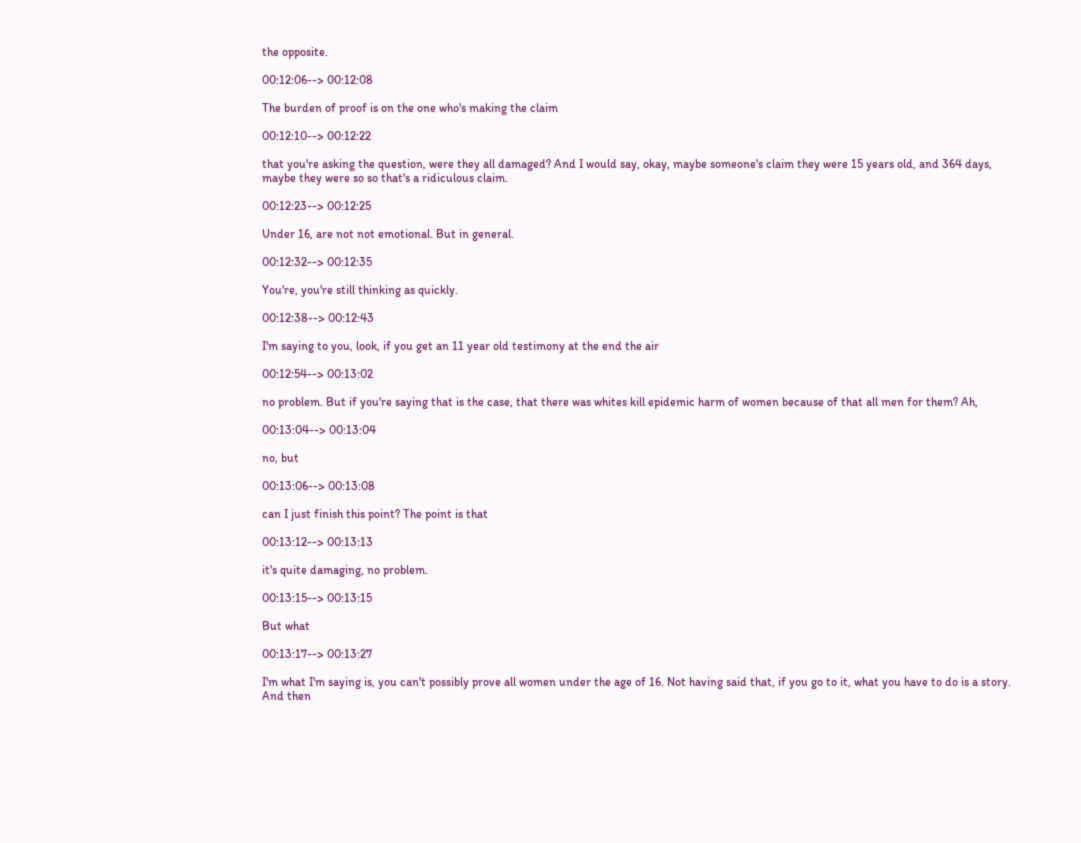the opposite.

00:12:06--> 00:12:08

The burden of proof is on the one who's making the claim

00:12:10--> 00:12:22

that you're asking the question, were they all damaged? And I would say, okay, maybe someone's claim they were 15 years old, and 364 days, maybe they were so so that's a ridiculous claim.

00:12:23--> 00:12:25

Under 16, are not not emotional. But in general.

00:12:32--> 00:12:35

You're, you're still thinking as quickly.

00:12:38--> 00:12:43

I'm saying to you, look, if you get an 11 year old testimony at the end the air

00:12:54--> 00:13:02

no problem. But if you're saying that is the case, that there was whites kill epidemic harm of women because of that all men for them? Ah,

00:13:04--> 00:13:04

no, but

00:13:06--> 00:13:08

can I just finish this point? The point is that

00:13:12--> 00:13:13

it's quite damaging, no problem.

00:13:15--> 00:13:15

But what

00:13:17--> 00:13:27

I'm what I'm saying is, you can't possibly prove all women under the age of 16. Not having said that, if you go to it, what you have to do is a story. And then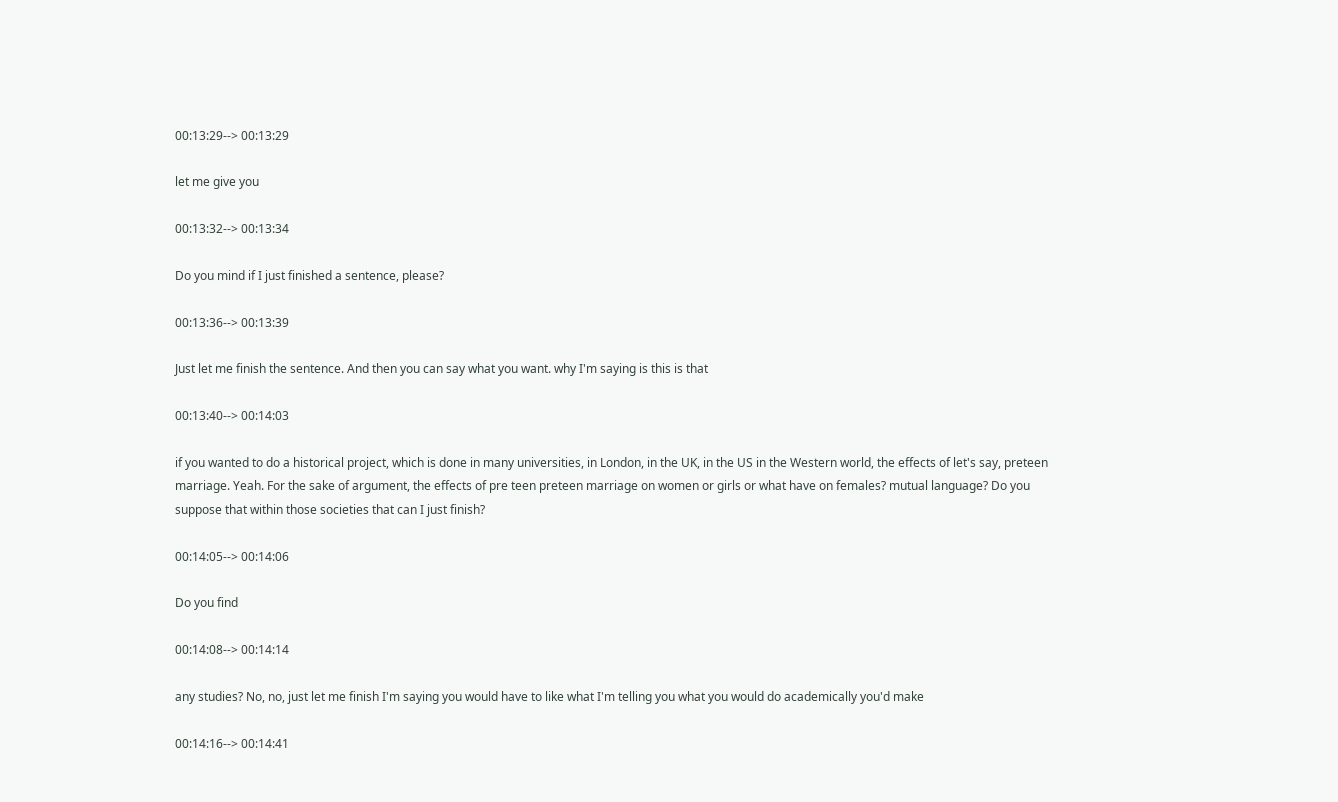00:13:29--> 00:13:29

let me give you

00:13:32--> 00:13:34

Do you mind if I just finished a sentence, please?

00:13:36--> 00:13:39

Just let me finish the sentence. And then you can say what you want. why I'm saying is this is that

00:13:40--> 00:14:03

if you wanted to do a historical project, which is done in many universities, in London, in the UK, in the US in the Western world, the effects of let's say, preteen marriage. Yeah. For the sake of argument, the effects of pre teen preteen marriage on women or girls or what have on females? mutual language? Do you suppose that within those societies that can I just finish?

00:14:05--> 00:14:06

Do you find

00:14:08--> 00:14:14

any studies? No, no, just let me finish I'm saying you would have to like what I'm telling you what you would do academically you'd make

00:14:16--> 00:14:41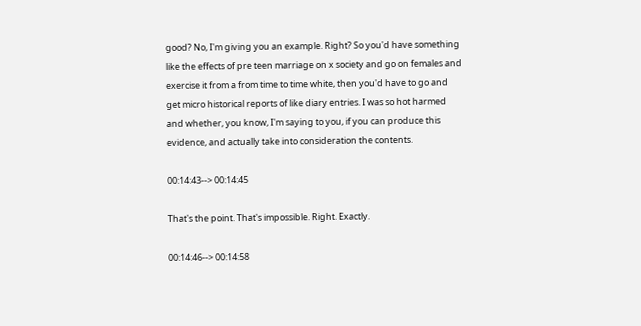good? No, I'm giving you an example. Right? So you'd have something like the effects of pre teen marriage on x society and go on females and exercise it from a from time to time white, then you'd have to go and get micro historical reports of like diary entries. I was so hot harmed and whether, you know, I'm saying to you, if you can produce this evidence, and actually take into consideration the contents.

00:14:43--> 00:14:45

That's the point. That's impossible. Right. Exactly.

00:14:46--> 00:14:58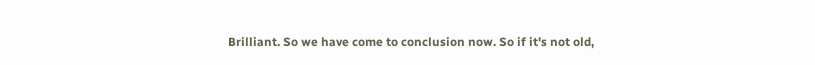Brilliant. So we have come to conclusion now. So if it's not old,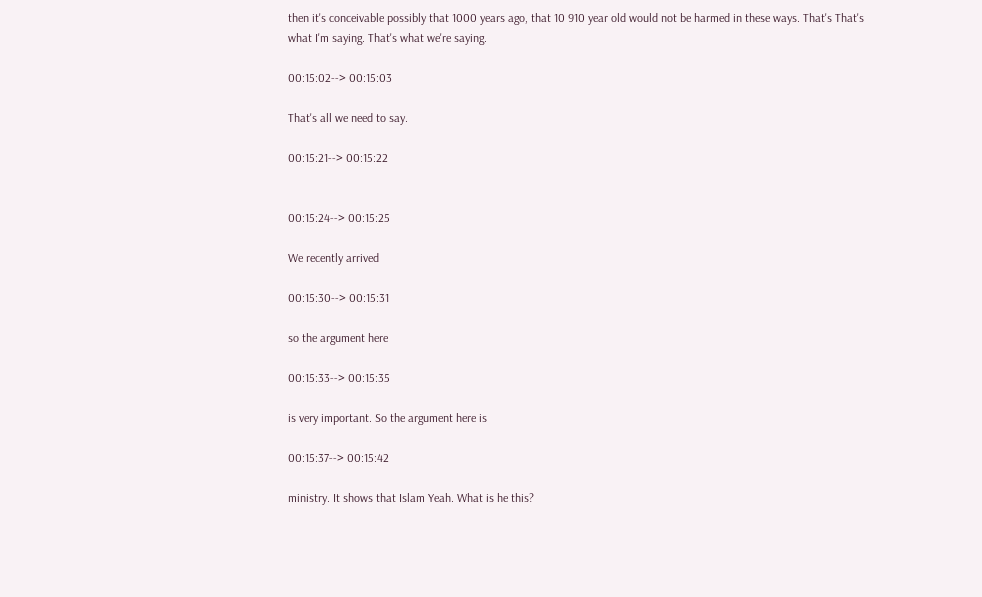then it's conceivable possibly that 1000 years ago, that 10 910 year old would not be harmed in these ways. That's That's what I'm saying. That's what we're saying.

00:15:02--> 00:15:03

That's all we need to say.

00:15:21--> 00:15:22


00:15:24--> 00:15:25

We recently arrived

00:15:30--> 00:15:31

so the argument here

00:15:33--> 00:15:35

is very important. So the argument here is

00:15:37--> 00:15:42

ministry. It shows that Islam Yeah. What is he this?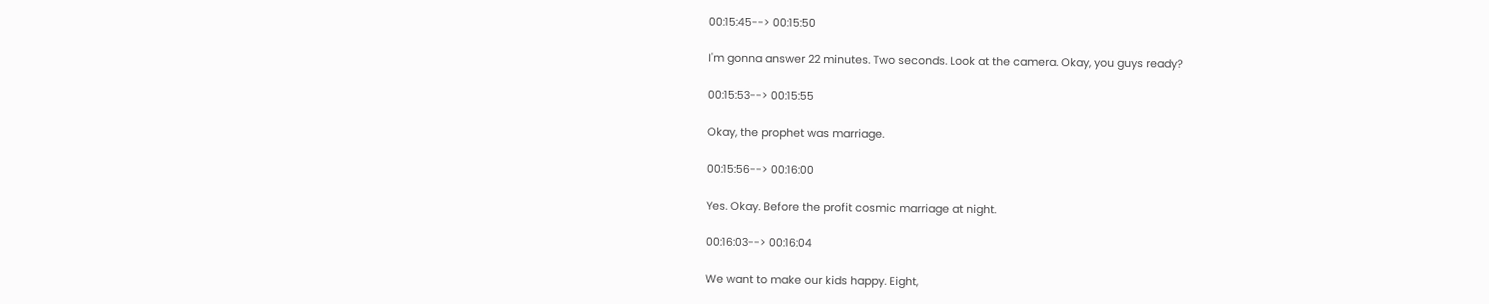00:15:45--> 00:15:50

I'm gonna answer 22 minutes. Two seconds. Look at the camera. Okay, you guys ready?

00:15:53--> 00:15:55

Okay, the prophet was marriage.

00:15:56--> 00:16:00

Yes. Okay. Before the profit cosmic marriage at night.

00:16:03--> 00:16:04

We want to make our kids happy. Eight,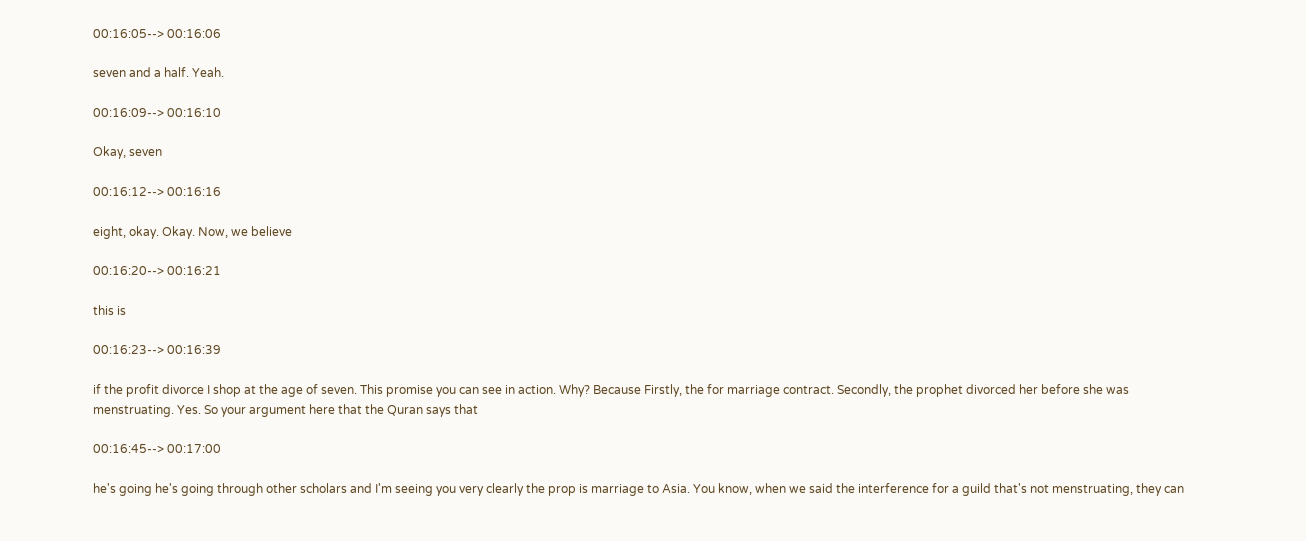00:16:05--> 00:16:06

seven and a half. Yeah.

00:16:09--> 00:16:10

Okay, seven

00:16:12--> 00:16:16

eight, okay. Okay. Now, we believe

00:16:20--> 00:16:21

this is

00:16:23--> 00:16:39

if the profit divorce I shop at the age of seven. This promise you can see in action. Why? Because Firstly, the for marriage contract. Secondly, the prophet divorced her before she was menstruating. Yes. So your argument here that the Quran says that

00:16:45--> 00:17:00

he's going he's going through other scholars and I'm seeing you very clearly the prop is marriage to Asia. You know, when we said the interference for a guild that's not menstruating, they can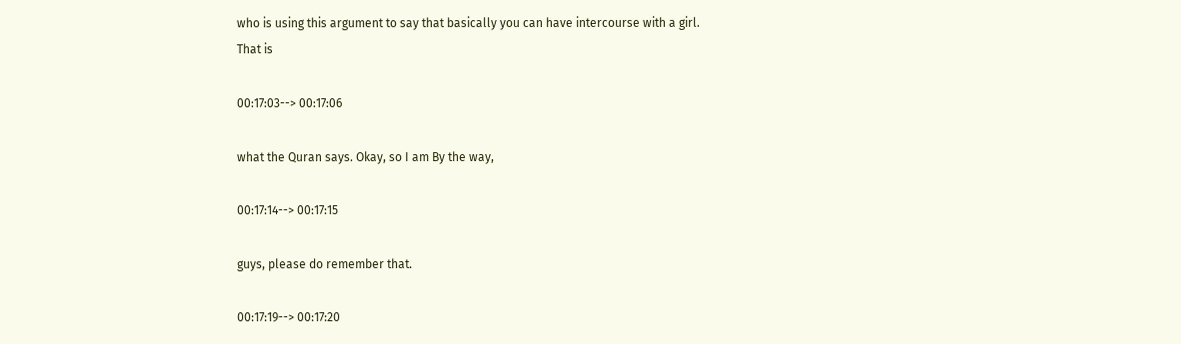who is using this argument to say that basically you can have intercourse with a girl. That is

00:17:03--> 00:17:06

what the Quran says. Okay, so I am By the way,

00:17:14--> 00:17:15

guys, please do remember that.

00:17:19--> 00:17:20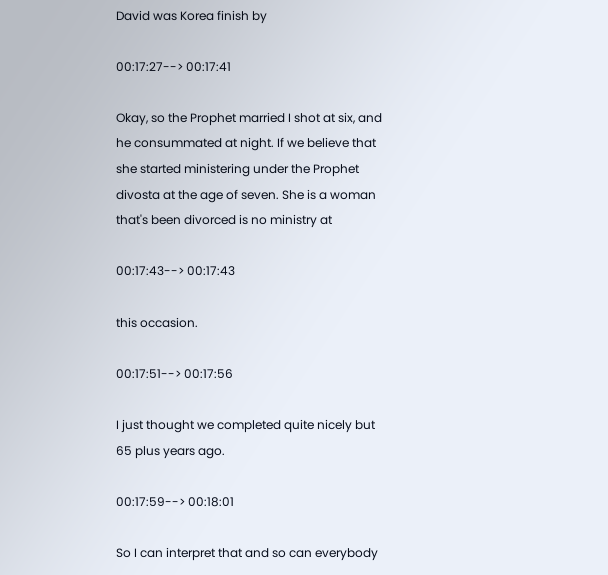David was Korea finish by

00:17:27--> 00:17:41

Okay, so the Prophet married I shot at six, and he consummated at night. If we believe that she started ministering under the Prophet divosta at the age of seven. She is a woman that's been divorced is no ministry at

00:17:43--> 00:17:43

this occasion.

00:17:51--> 00:17:56

I just thought we completed quite nicely but 65 plus years ago.

00:17:59--> 00:18:01

So I can interpret that and so can everybody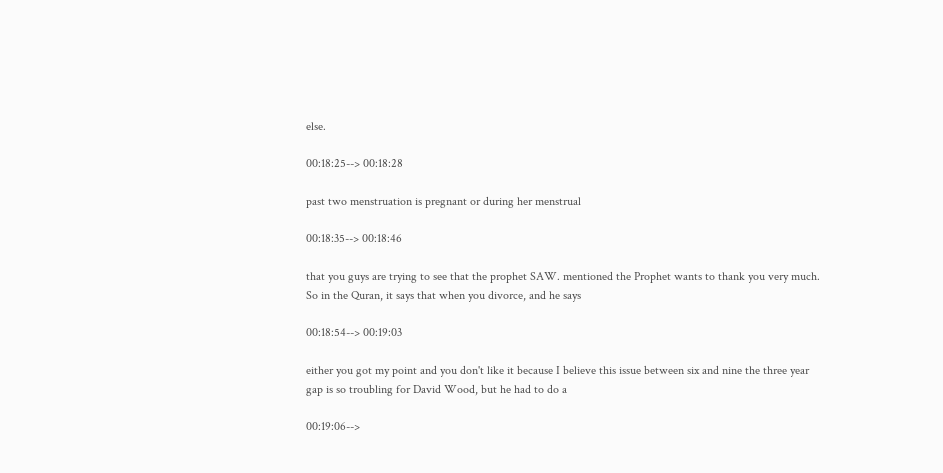else.

00:18:25--> 00:18:28

past two menstruation is pregnant or during her menstrual

00:18:35--> 00:18:46

that you guys are trying to see that the prophet SAW. mentioned the Prophet wants to thank you very much. So in the Quran, it says that when you divorce, and he says

00:18:54--> 00:19:03

either you got my point and you don't like it because I believe this issue between six and nine the three year gap is so troubling for David Wood, but he had to do a

00:19:06-->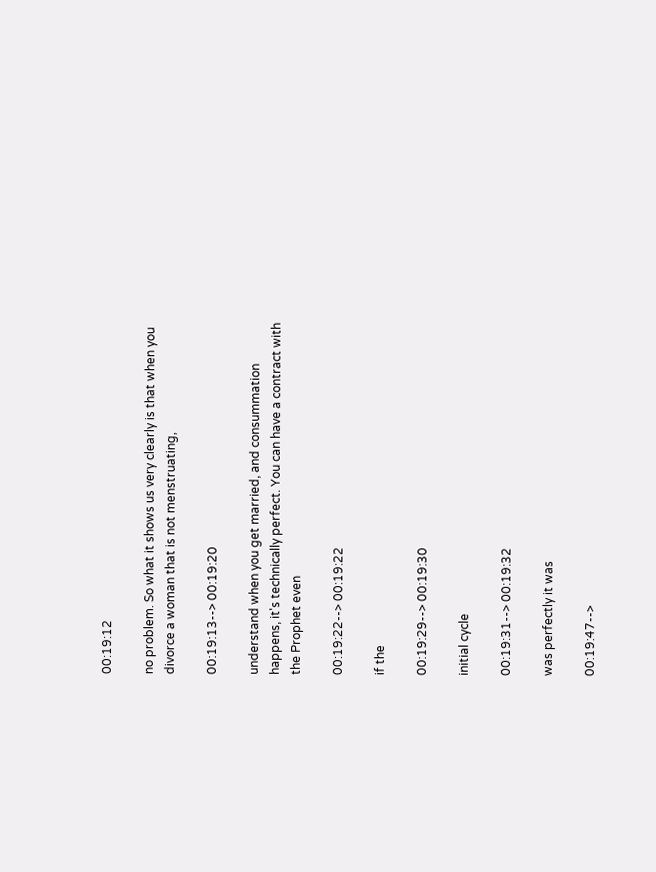00:19:12

no problem. So what it shows us very clearly is that when you divorce a woman that is not menstruating,

00:19:13--> 00:19:20

understand when you get married, and consummation happens, it's technically perfect. You can have a contract with the Prophet even

00:19:22--> 00:19:22

if the

00:19:29--> 00:19:30

initial cycle

00:19:31--> 00:19:32

was perfectly it was

00:19:47-->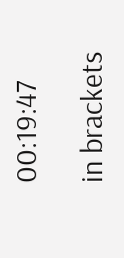00:19:47

in brackets